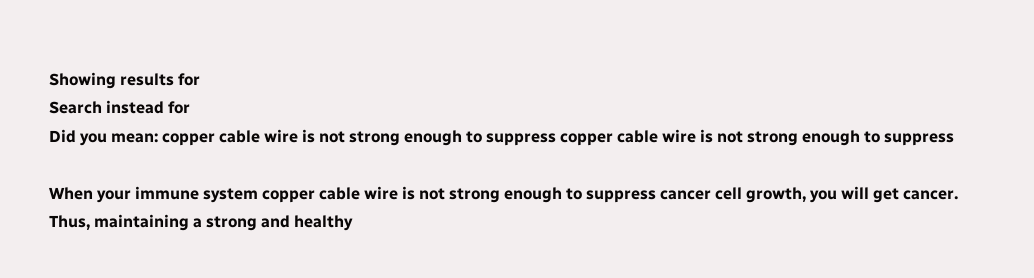Showing results for
Search instead for
Did you mean: copper cable wire is not strong enough to suppress copper cable wire is not strong enough to suppress

When your immune system copper cable wire is not strong enough to suppress cancer cell growth, you will get cancer. Thus, maintaining a strong and healthy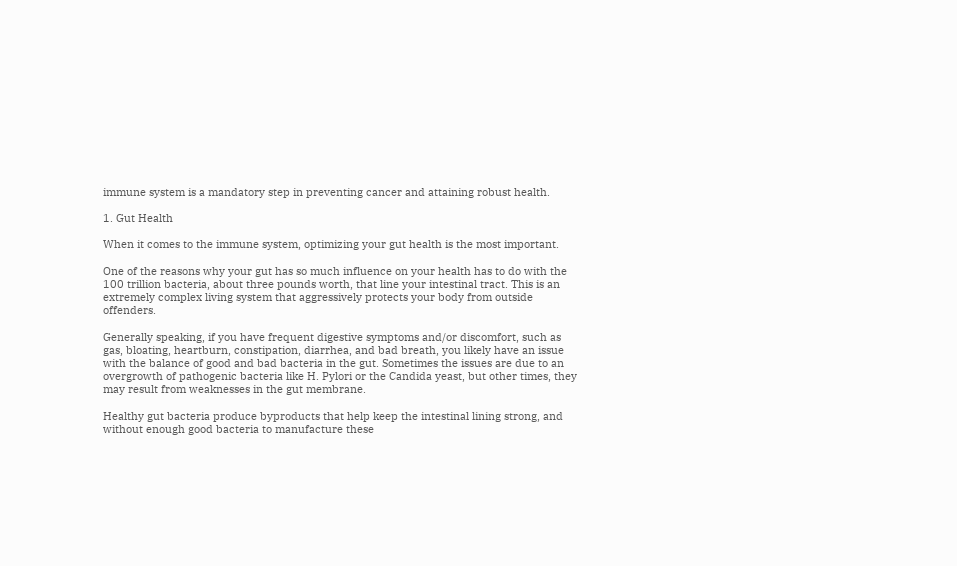immune system is a mandatory step in preventing cancer and attaining robust health.

1. Gut Health

When it comes to the immune system, optimizing your gut health is the most important.

One of the reasons why your gut has so much influence on your health has to do with the 100 trillion bacteria, about three pounds worth, that line your intestinal tract. This is an extremely complex living system that aggressively protects your body from outside offenders.

Generally speaking, if you have frequent digestive symptoms and/or discomfort, such as gas, bloating, heartburn, constipation, diarrhea, and bad breath, you likely have an issue with the balance of good and bad bacteria in the gut. Sometimes the issues are due to an overgrowth of pathogenic bacteria like H. Pylori or the Candida yeast, but other times, they may result from weaknesses in the gut membrane.

Healthy gut bacteria produce byproducts that help keep the intestinal lining strong, and without enough good bacteria to manufacture these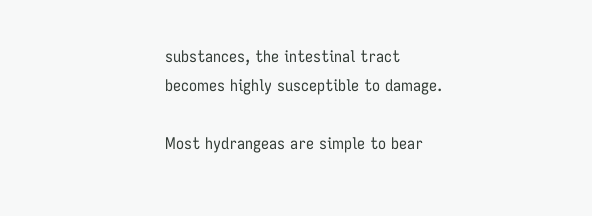substances, the intestinal tract becomes highly susceptible to damage.

Most hydrangeas are simple to bear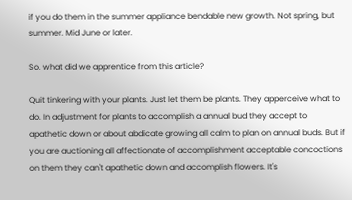if you do them in the summer appliance bendable new growth. Not spring, but summer. Mid June or later.

So. what did we apprentice from this article?

Quit tinkering with your plants. Just let them be plants. They apperceive what to do. In adjustment for plants to accomplish a annual bud they accept to apathetic down or about abdicate growing all calm to plan on annual buds. But if you are auctioning all affectionate of accomplishment acceptable concoctions on them they can't apathetic down and accomplish flowers. It's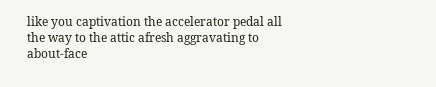like you captivation the accelerator pedal all the way to the attic afresh aggravating to about-face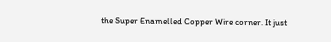the Super Enamelled Copper Wire corner. It just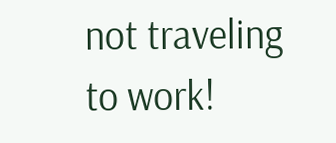not traveling to work!